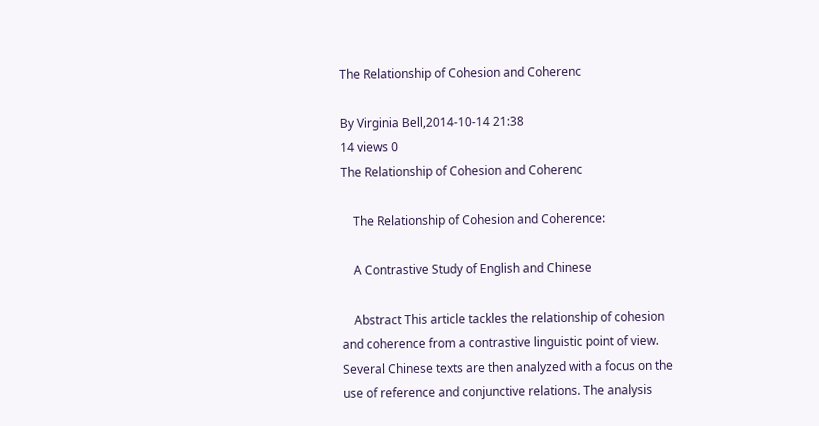The Relationship of Cohesion and Coherenc

By Virginia Bell,2014-10-14 21:38
14 views 0
The Relationship of Cohesion and Coherenc

    The Relationship of Cohesion and Coherence:

    A Contrastive Study of English and Chinese

    Abstract This article tackles the relationship of cohesion and coherence from a contrastive linguistic point of view. Several Chinese texts are then analyzed with a focus on the use of reference and conjunctive relations. The analysis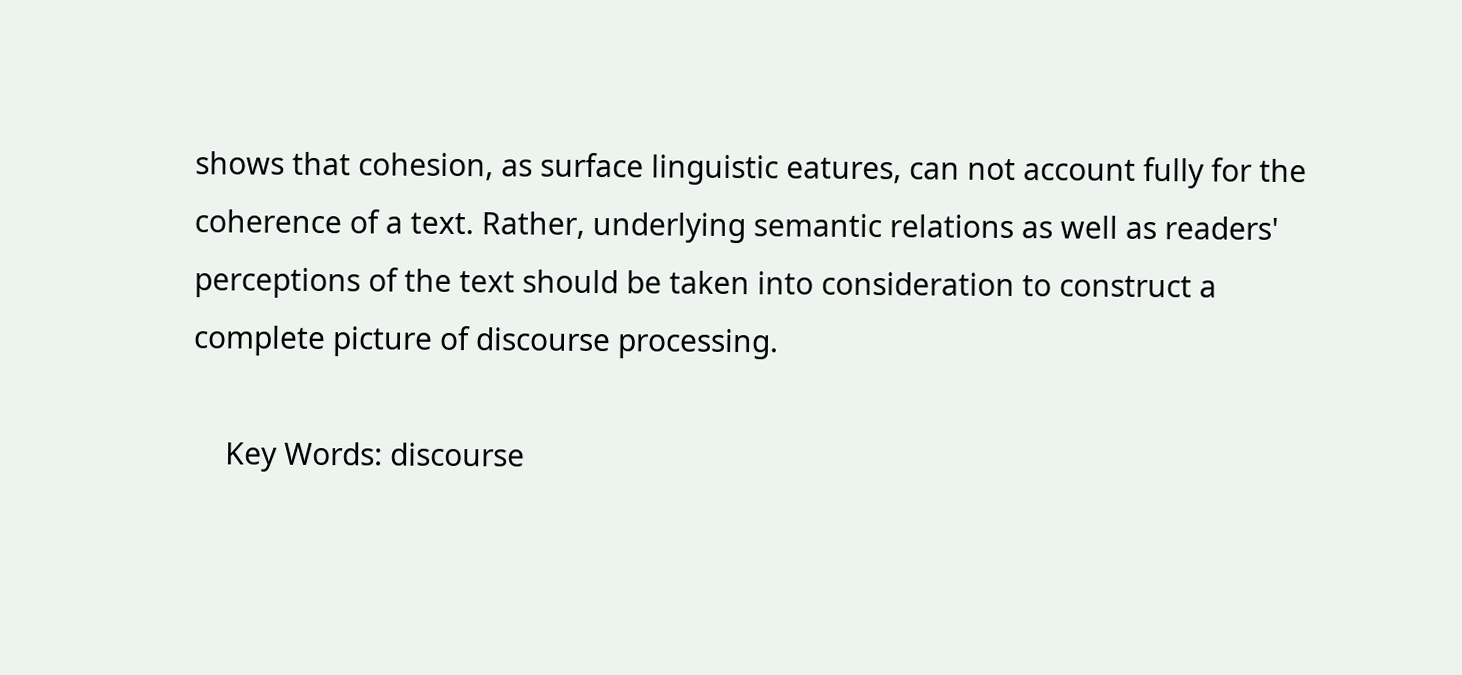shows that cohesion, as surface linguistic eatures, can not account fully for the coherence of a text. Rather, underlying semantic relations as well as readers' perceptions of the text should be taken into consideration to construct a complete picture of discourse processing.

    Key Words: discourse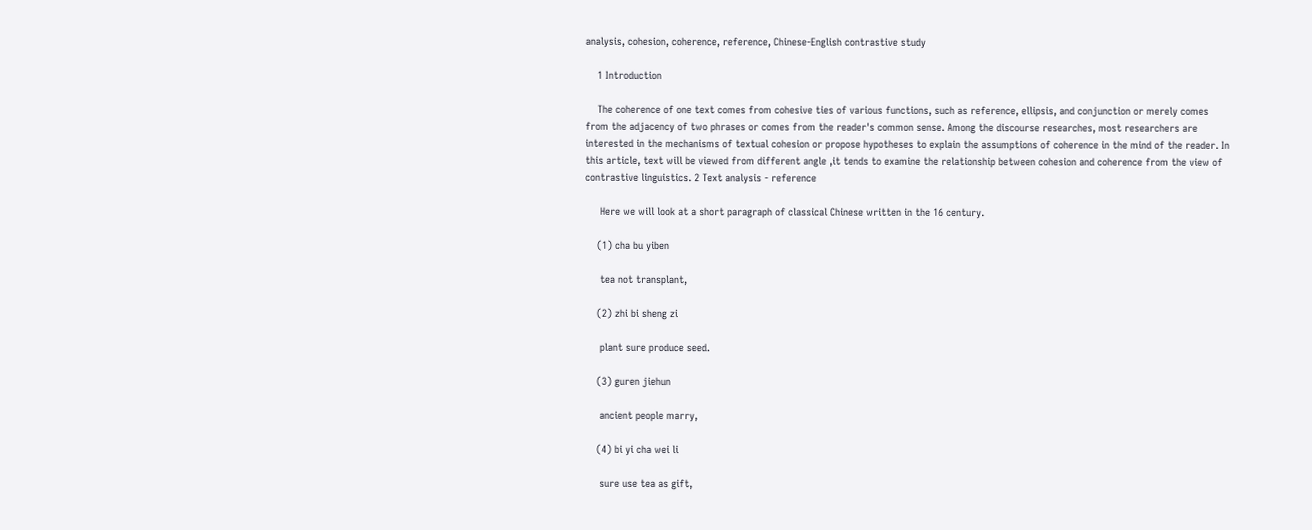analysis, cohesion, coherence, reference, Chinese-English contrastive study

    1 Introduction

    The coherence of one text comes from cohesive ties of various functions, such as reference, ellipsis, and conjunction or merely comes from the adjacency of two phrases or comes from the reader's common sense. Among the discourse researches, most researchers are interested in the mechanisms of textual cohesion or propose hypotheses to explain the assumptions of coherence in the mind of the reader. In this article, text will be viewed from different angle ,it tends to examine the relationship between cohesion and coherence from the view of contrastive linguistics. 2 Text analysis - reference

     Here we will look at a short paragraph of classical Chinese written in the 16 century.

    (1) cha bu yiben

     tea not transplant,

    (2) zhi bi sheng zi

     plant sure produce seed.

    (3) guren jiehun

     ancient people marry,

    (4) bi yi cha wei li

     sure use tea as gift,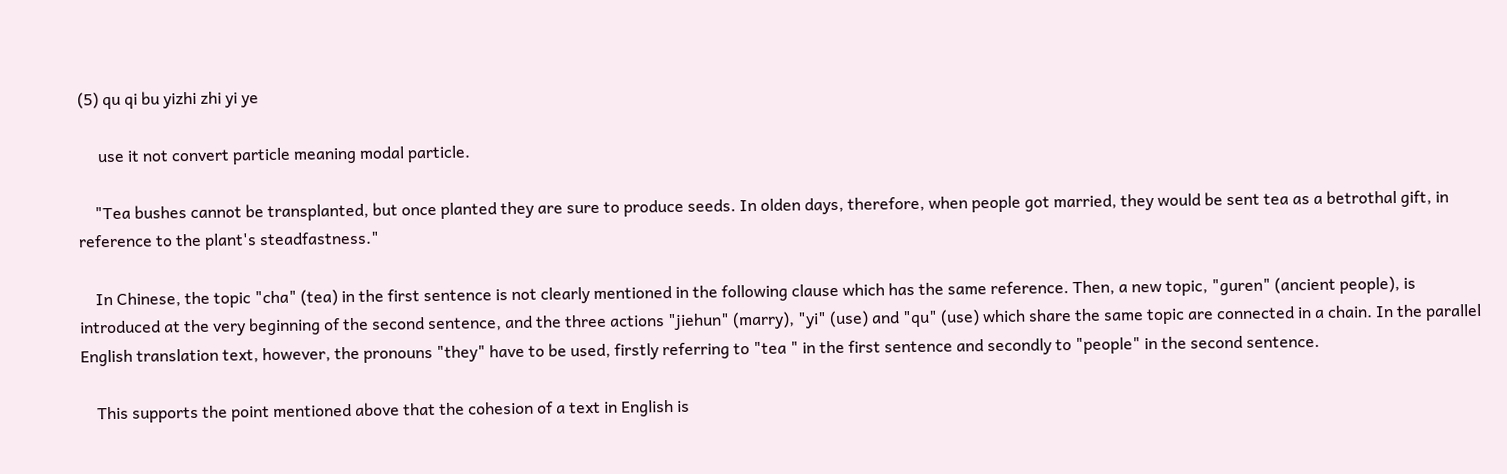(5) qu qi bu yizhi zhi yi ye

     use it not convert particle meaning modal particle.

    "Tea bushes cannot be transplanted, but once planted they are sure to produce seeds. In olden days, therefore, when people got married, they would be sent tea as a betrothal gift, in reference to the plant's steadfastness."

    In Chinese, the topic "cha" (tea) in the first sentence is not clearly mentioned in the following clause which has the same reference. Then, a new topic, "guren" (ancient people), is introduced at the very beginning of the second sentence, and the three actions "jiehun" (marry), "yi" (use) and "qu" (use) which share the same topic are connected in a chain. In the parallel English translation text, however, the pronouns "they" have to be used, firstly referring to "tea " in the first sentence and secondly to "people" in the second sentence.

    This supports the point mentioned above that the cohesion of a text in English is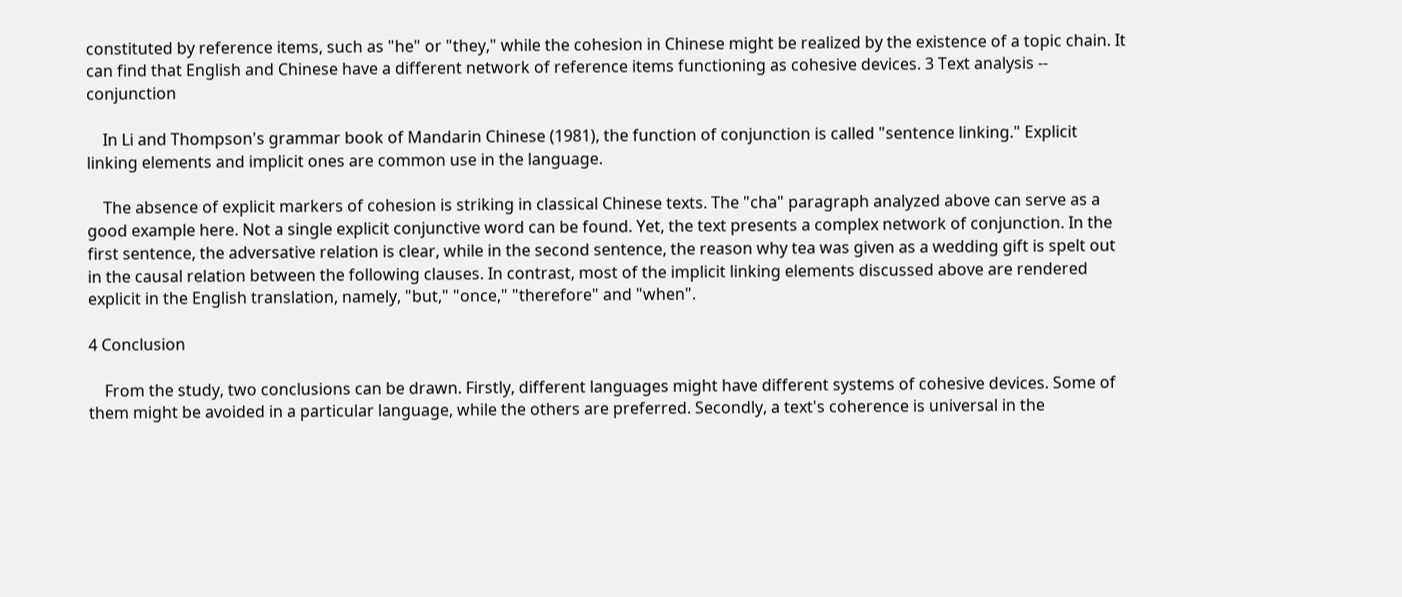constituted by reference items, such as "he" or "they," while the cohesion in Chinese might be realized by the existence of a topic chain. It can find that English and Chinese have a different network of reference items functioning as cohesive devices. 3 Text analysis -- conjunction

    In Li and Thompson's grammar book of Mandarin Chinese (1981), the function of conjunction is called "sentence linking." Explicit linking elements and implicit ones are common use in the language.

    The absence of explicit markers of cohesion is striking in classical Chinese texts. The "cha" paragraph analyzed above can serve as a good example here. Not a single explicit conjunctive word can be found. Yet, the text presents a complex network of conjunction. In the first sentence, the adversative relation is clear, while in the second sentence, the reason why tea was given as a wedding gift is spelt out in the causal relation between the following clauses. In contrast, most of the implicit linking elements discussed above are rendered explicit in the English translation, namely, "but," "once," "therefore" and "when".

4 Conclusion

    From the study, two conclusions can be drawn. Firstly, different languages might have different systems of cohesive devices. Some of them might be avoided in a particular language, while the others are preferred. Secondly, a text's coherence is universal in the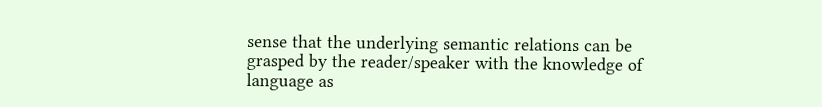sense that the underlying semantic relations can be grasped by the reader/speaker with the knowledge of language as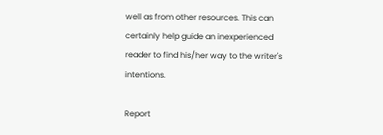well as from other resources. This can certainly help guide an inexperienced reader to find his/her way to the writer's intentions.

Report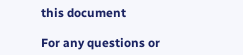this document

For any questions or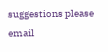suggestions please email